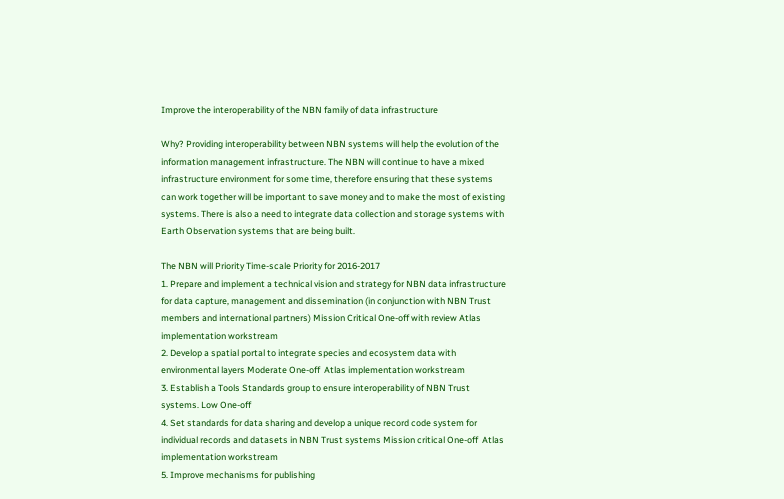Improve the interoperability of the NBN family of data infrastructure

Why? Providing interoperability between NBN systems will help the evolution of the information management infrastructure. The NBN will continue to have a mixed infrastructure environment for some time, therefore ensuring that these systems can work together will be important to save money and to make the most of existing systems. There is also a need to integrate data collection and storage systems with Earth Observation systems that are being built.

The NBN will Priority Time-scale Priority for 2016-2017
1. Prepare and implement a technical vision and strategy for NBN data infrastructure for data capture, management and dissemination (in conjunction with NBN Trust members and international partners) Mission Critical One-off with review Atlas implementation workstream
2. Develop a spatial portal to integrate species and ecosystem data with environmental layers Moderate One-off  Atlas implementation workstream
3. Establish a Tools Standards group to ensure interoperability of NBN Trust systems. Low One-off
4. Set standards for data sharing and develop a unique record code system for individual records and datasets in NBN Trust systems Mission critical One-off  Atlas implementation workstream
5. Improve mechanisms for publishing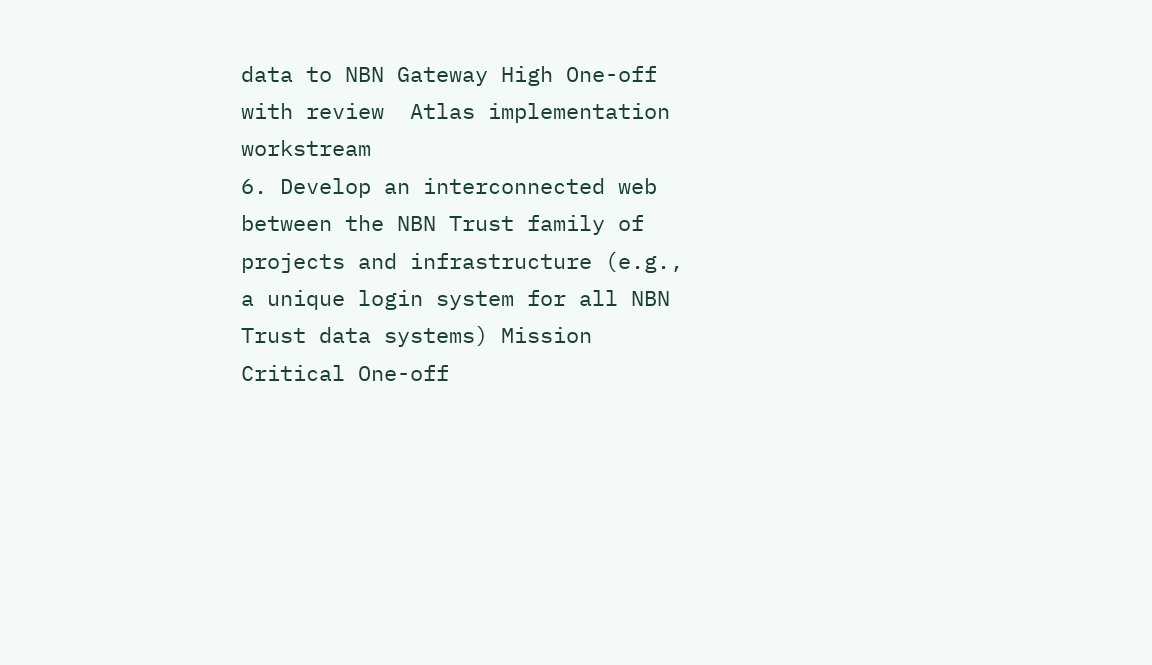data to NBN Gateway High One-off with review  Atlas implementation workstream
6. Develop an interconnected web between the NBN Trust family of projects and infrastructure (e.g., a unique login system for all NBN Trust data systems) Mission Critical One-off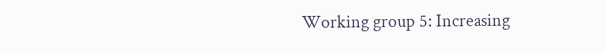Working group 5: Increasing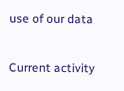use of our data


Current activity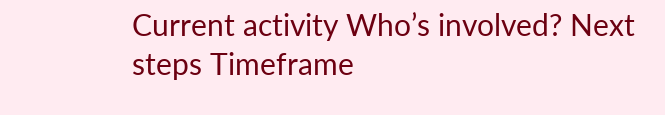Current activity Who’s involved? Next steps Timeframe